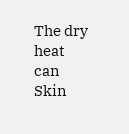The dry heat can Skin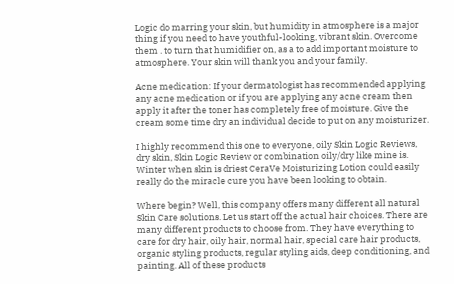Logic do marring your skin, but humidity in atmosphere is a major thing if you need to have youthful-looking, vibrant skin. Overcome them . to turn that humidifier on, as a to add important moisture to atmosphere. Your skin will thank you and your family.

Acne medication: If your dermatologist has recommended applying any acne medication or if you are applying any acne cream then apply it after the toner has completely free of moisture. Give the cream some time dry an individual decide to put on any moisturizer.

I highly recommend this one to everyone, oily Skin Logic Reviews, dry skin, Skin Logic Review or combination oily/dry like mine is. Winter when skin is driest CeraVe Moisturizing Lotion could easily really do the miracle cure you have been looking to obtain.

Where begin? Well, this company offers many different all natural Skin Care solutions. Let us start off the actual hair choices. There are many different products to choose from. They have everything to care for dry hair, oily hair, normal hair, special care hair products, organic styling products, regular styling aids, deep conditioning, and painting. All of these products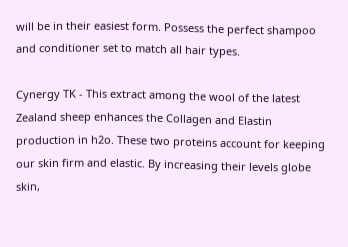will be in their easiest form. Possess the perfect shampoo and conditioner set to match all hair types.

Cynergy TK - This extract among the wool of the latest Zealand sheep enhances the Collagen and Elastin production in h2o. These two proteins account for keeping our skin firm and elastic. By increasing their levels globe skin,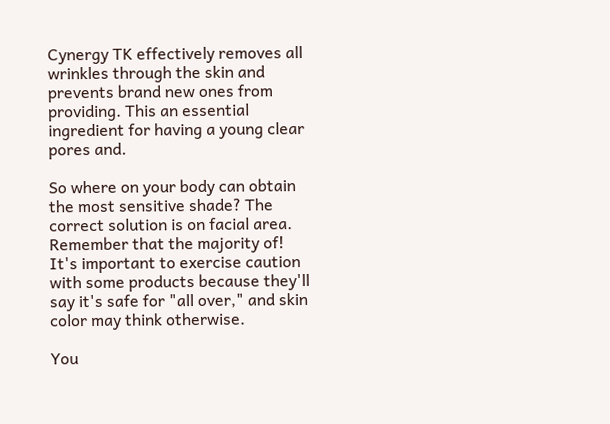Cynergy TK effectively removes all wrinkles through the skin and prevents brand new ones from providing. This an essential ingredient for having a young clear pores and.

So where on your body can obtain the most sensitive shade? The correct solution is on facial area. Remember that the majority of! It's important to exercise caution with some products because they'll say it's safe for "all over," and skin color may think otherwise.

You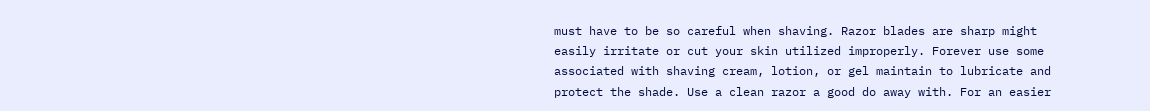must have to be so careful when shaving. Razor blades are sharp might easily irritate or cut your skin utilized improperly. Forever use some associated with shaving cream, lotion, or gel maintain to lubricate and protect the shade. Use a clean razor a good do away with. For an easier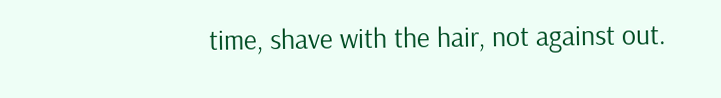time, shave with the hair, not against out.